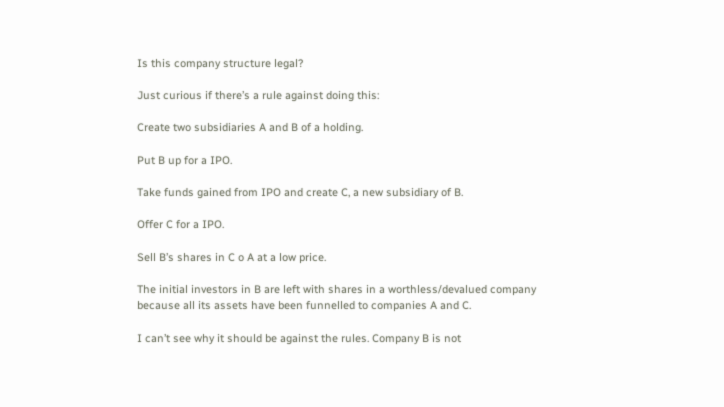Is this company structure legal?

Just curious if there’s a rule against doing this:

Create two subsidiaries A and B of a holding.

Put B up for a IPO.

Take funds gained from IPO and create C, a new subsidiary of B.

Offer C for a IPO.

Sell B’s shares in C o A at a low price.

The initial investors in B are left with shares in a worthless/devalued company because all its assets have been funnelled to companies A and C.

I can’t see why it should be against the rules. Company B is not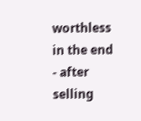worthless in the end - after selling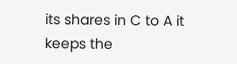its shares in C to A it keeps the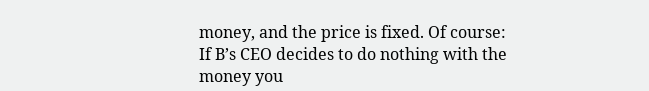money, and the price is fixed. Of course: If B’s CEO decides to do nothing with the money you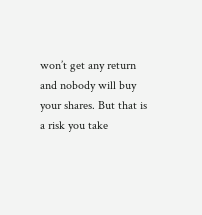won’t get any return and nobody will buy your shares. But that is a risk you take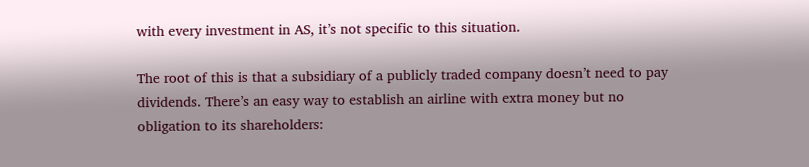with every investment in AS, it’s not specific to this situation.

The root of this is that a subsidiary of a publicly traded company doesn’t need to pay dividends. There’s an easy way to establish an airline with extra money but no obligation to its shareholders: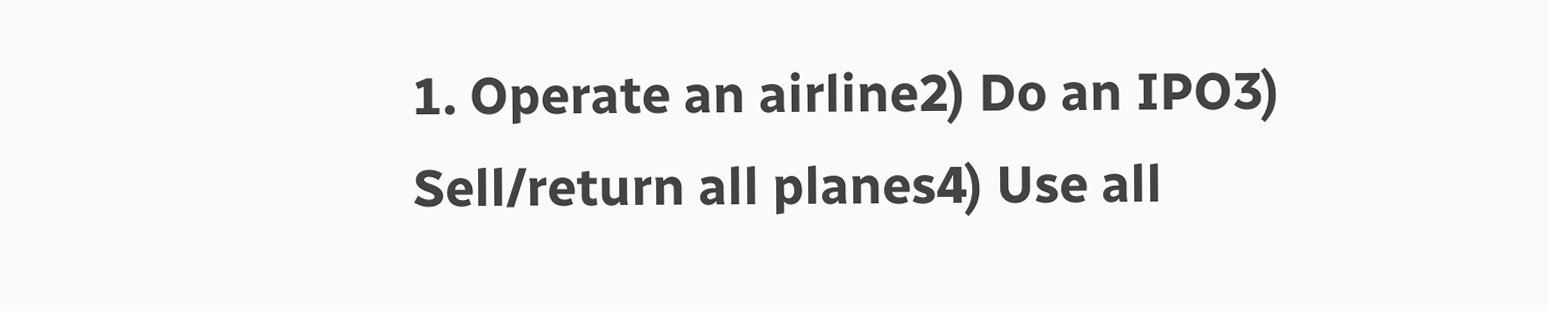1. Operate an airline2) Do an IPO3) Sell/return all planes4) Use all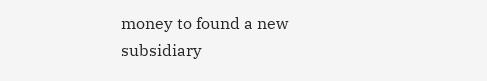money to found a new subsidiary